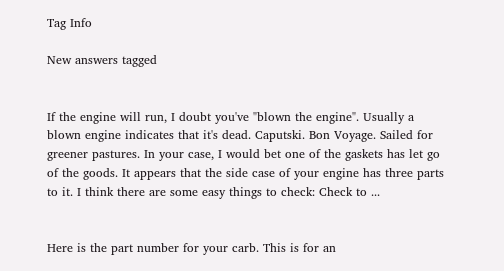Tag Info

New answers tagged


If the engine will run, I doubt you've "blown the engine". Usually a blown engine indicates that it's dead. Caputski. Bon Voyage. Sailed for greener pastures. In your case, I would bet one of the gaskets has let go of the goods. It appears that the side case of your engine has three parts to it. I think there are some easy things to check: Check to ...


Here is the part number for your carb. This is for an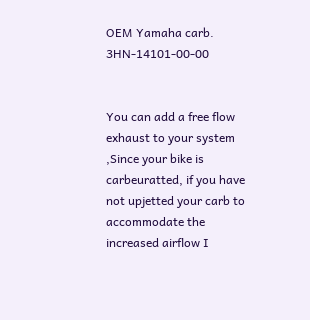OEM Yamaha carb. 3HN-14101-00-00


You can add a free flow exhaust to your system ,Since your bike is carbeuratted, if you have not upjetted your carb to accommodate the increased airflow I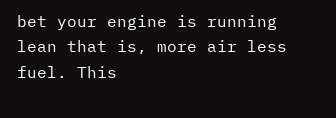bet your engine is running lean that is, more air less fuel. This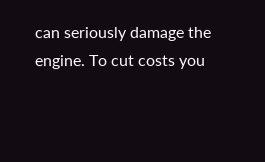can seriously damage the engine. To cut costs you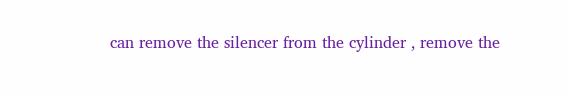can remove the silencer from the cylinder , remove the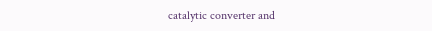catalytic converter and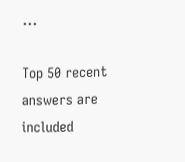...

Top 50 recent answers are included